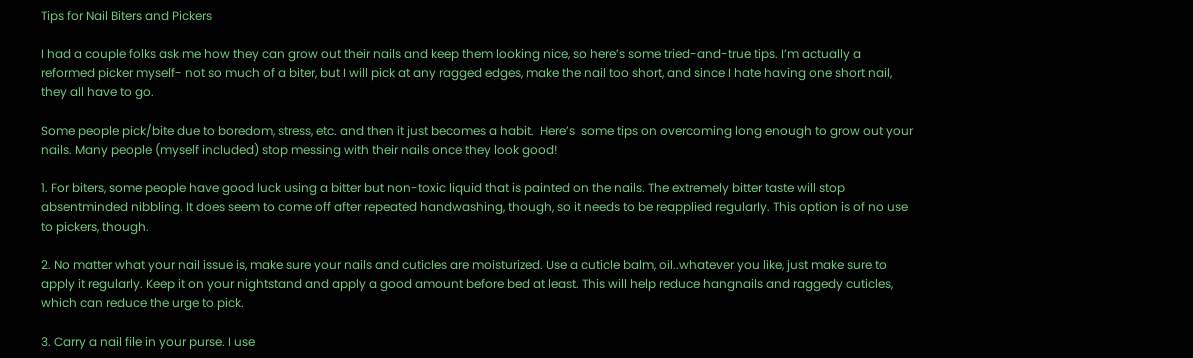Tips for Nail Biters and Pickers

I had a couple folks ask me how they can grow out their nails and keep them looking nice, so here’s some tried-and-true tips. I’m actually a reformed picker myself- not so much of a biter, but I will pick at any ragged edges, make the nail too short, and since I hate having one short nail, they all have to go.

Some people pick/bite due to boredom, stress, etc. and then it just becomes a habit.  Here’s  some tips on overcoming long enough to grow out your nails. Many people (myself included) stop messing with their nails once they look good!

1. For biters, some people have good luck using a bitter but non-toxic liquid that is painted on the nails. The extremely bitter taste will stop absentminded nibbling. It does seem to come off after repeated handwashing, though, so it needs to be reapplied regularly. This option is of no use to pickers, though.

2. No matter what your nail issue is, make sure your nails and cuticles are moisturized. Use a cuticle balm, oil..whatever you like, just make sure to apply it regularly. Keep it on your nightstand and apply a good amount before bed at least. This will help reduce hangnails and raggedy cuticles, which can reduce the urge to pick.

3. Carry a nail file in your purse. I use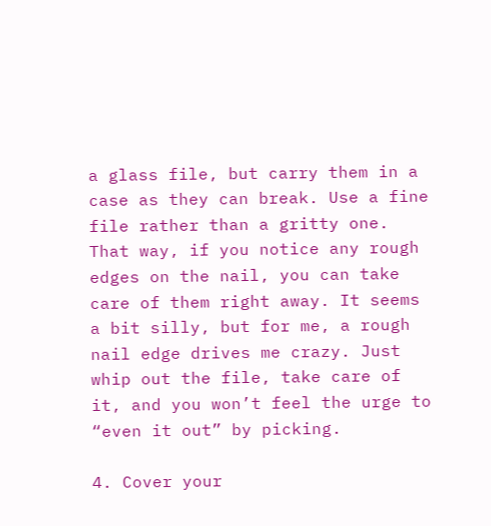a glass file, but carry them in a case as they can break. Use a fine file rather than a gritty one. That way, if you notice any rough edges on the nail, you can take care of them right away. It seems a bit silly, but for me, a rough nail edge drives me crazy. Just whip out the file, take care of it, and you won’t feel the urge to “even it out” by picking.

4. Cover your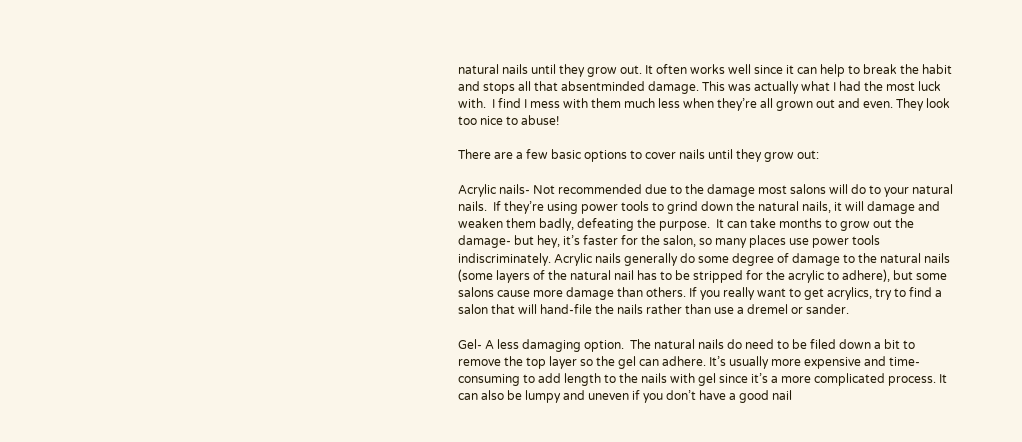natural nails until they grow out. It often works well since it can help to break the habit and stops all that absentminded damage. This was actually what I had the most luck with.  I find I mess with them much less when they’re all grown out and even. They look too nice to abuse!

There are a few basic options to cover nails until they grow out:

Acrylic nails- Not recommended due to the damage most salons will do to your natural nails.  If they’re using power tools to grind down the natural nails, it will damage and weaken them badly, defeating the purpose.  It can take months to grow out the damage- but hey, it’s faster for the salon, so many places use power tools indiscriminately. Acrylic nails generally do some degree of damage to the natural nails (some layers of the natural nail has to be stripped for the acrylic to adhere), but some salons cause more damage than others. If you really want to get acrylics, try to find a salon that will hand-file the nails rather than use a dremel or sander.

Gel- A less damaging option.  The natural nails do need to be filed down a bit to remove the top layer so the gel can adhere. It’s usually more expensive and time-consuming to add length to the nails with gel since it’s a more complicated process. It can also be lumpy and uneven if you don’t have a good nail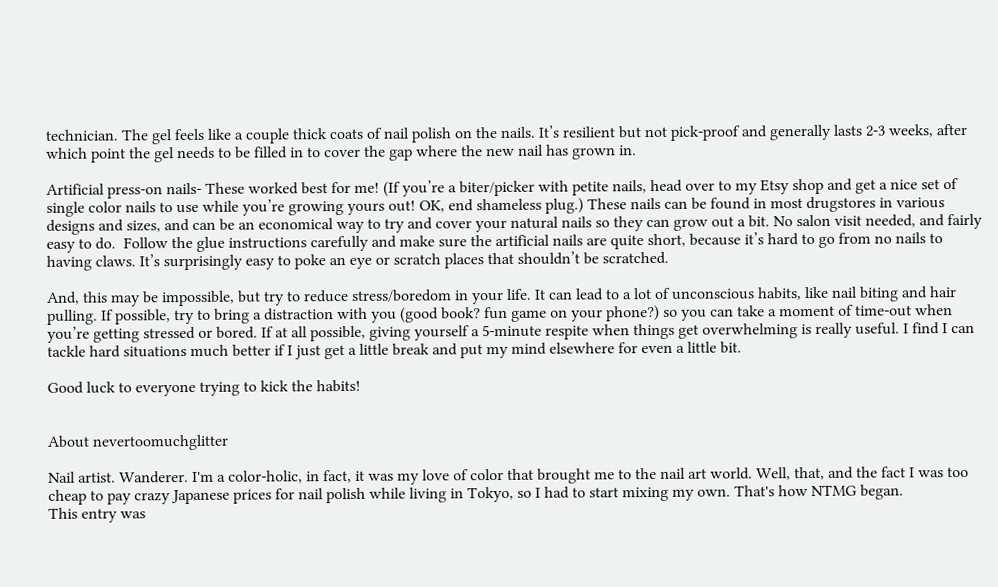technician. The gel feels like a couple thick coats of nail polish on the nails. It’s resilient but not pick-proof and generally lasts 2-3 weeks, after which point the gel needs to be filled in to cover the gap where the new nail has grown in.

Artificial press-on nails- These worked best for me! (If you’re a biter/picker with petite nails, head over to my Etsy shop and get a nice set of single color nails to use while you’re growing yours out! OK, end shameless plug.) These nails can be found in most drugstores in various designs and sizes, and can be an economical way to try and cover your natural nails so they can grow out a bit. No salon visit needed, and fairly easy to do.  Follow the glue instructions carefully and make sure the artificial nails are quite short, because it’s hard to go from no nails to having claws. It’s surprisingly easy to poke an eye or scratch places that shouldn’t be scratched.

And, this may be impossible, but try to reduce stress/boredom in your life. It can lead to a lot of unconscious habits, like nail biting and hair pulling. If possible, try to bring a distraction with you (good book? fun game on your phone?) so you can take a moment of time-out when you’re getting stressed or bored. If at all possible, giving yourself a 5-minute respite when things get overwhelming is really useful. I find I can tackle hard situations much better if I just get a little break and put my mind elsewhere for even a little bit.

Good luck to everyone trying to kick the habits!


About nevertoomuchglitter

Nail artist. Wanderer. I'm a color-holic, in fact, it was my love of color that brought me to the nail art world. Well, that, and the fact I was too cheap to pay crazy Japanese prices for nail polish while living in Tokyo, so I had to start mixing my own. That's how NTMG began.
This entry was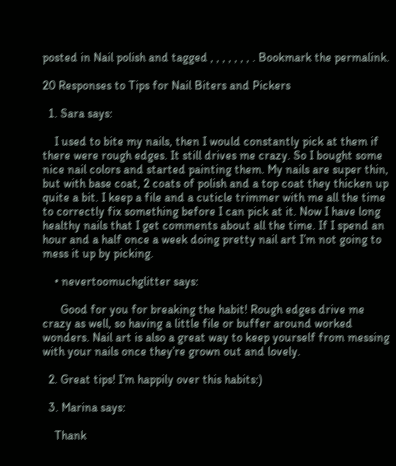posted in Nail polish and tagged , , , , , , , . Bookmark the permalink.

20 Responses to Tips for Nail Biters and Pickers

  1. Sara says:

    I used to bite my nails, then I would constantly pick at them if there were rough edges. It still drives me crazy. So I bought some nice nail colors and started painting them. My nails are super thin, but with base coat, 2 coats of polish and a top coat they thicken up quite a bit. I keep a file and a cuticle trimmer with me all the time to correctly fix something before I can pick at it. Now I have long healthy nails that I get comments about all the time. If I spend an hour and a half once a week doing pretty nail art I’m not going to mess it up by picking.

    • nevertoomuchglitter says:

      Good for you for breaking the habit! Rough edges drive me crazy as well, so having a little file or buffer around worked wonders. Nail art is also a great way to keep yourself from messing with your nails once they’re grown out and lovely.

  2. Great tips! I’m happily over this habits:)

  3. Marina says:

    Thank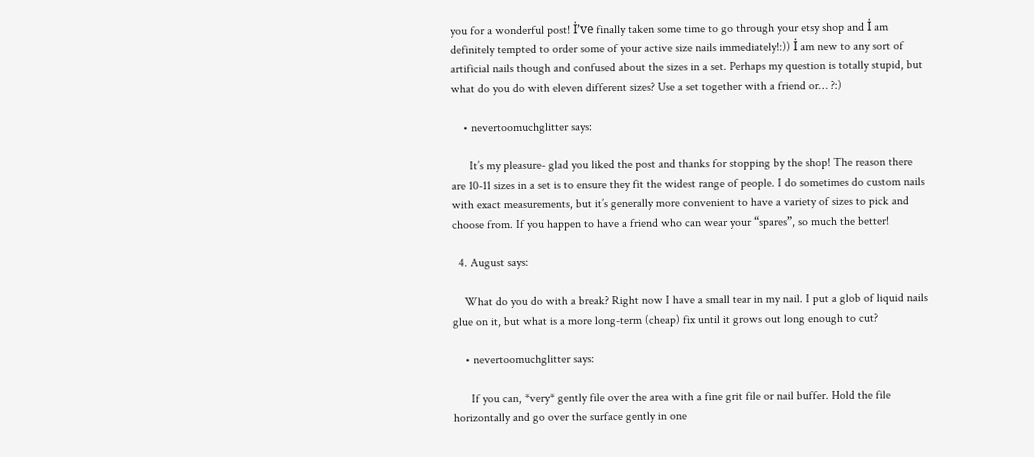you for a wonderful post! İ’ve finally taken some time to go through your etsy shop and İ am definitely tempted to order some of your active size nails immediately!:)) İ am new to any sort of artificial nails though and confused about the sizes in a set. Perhaps my question is totally stupid, but what do you do with eleven different sizes? Use a set together with a friend or… ?:)

    • nevertoomuchglitter says:

      It’s my pleasure- glad you liked the post and thanks for stopping by the shop! The reason there are 10-11 sizes in a set is to ensure they fit the widest range of people. I do sometimes do custom nails with exact measurements, but it’s generally more convenient to have a variety of sizes to pick and choose from. If you happen to have a friend who can wear your “spares”, so much the better!

  4. August says:

    What do you do with a break? Right now I have a small tear in my nail. I put a glob of liquid nails glue on it, but what is a more long-term (cheap) fix until it grows out long enough to cut?

    • nevertoomuchglitter says:

      If you can, *very* gently file over the area with a fine grit file or nail buffer. Hold the file horizontally and go over the surface gently in one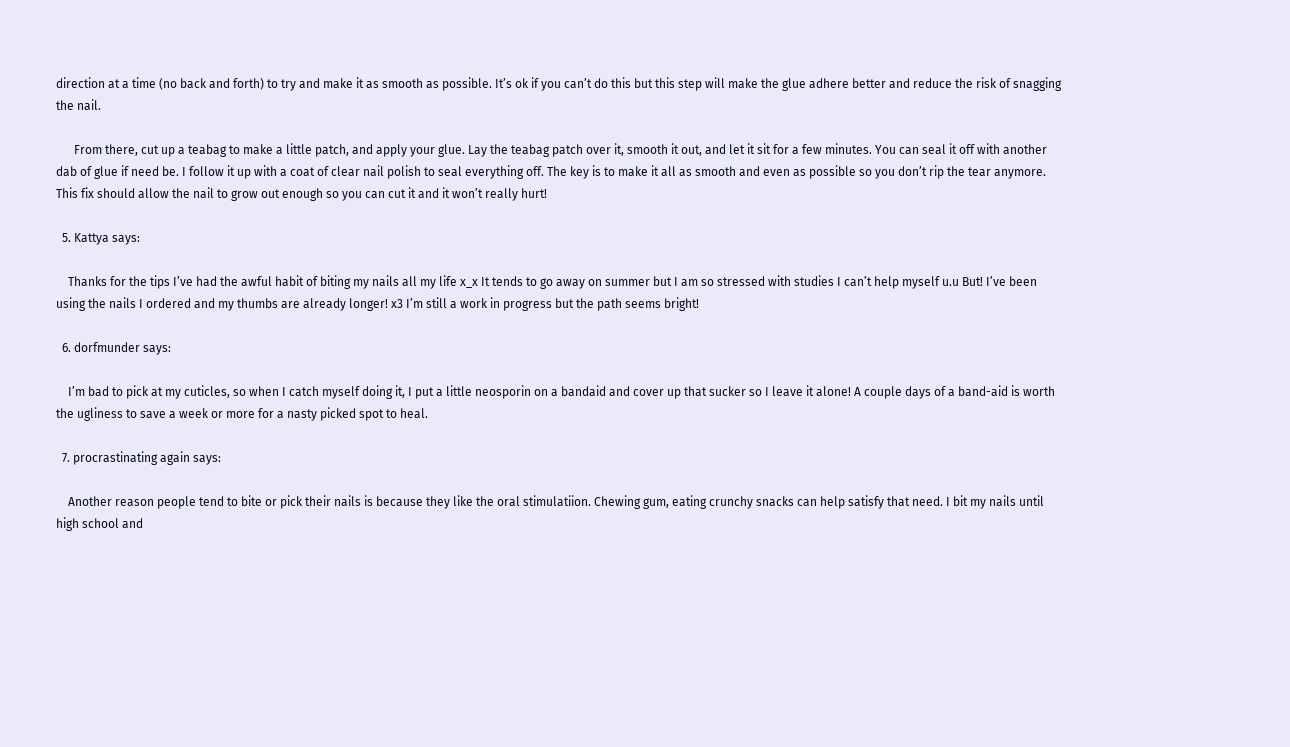direction at a time (no back and forth) to try and make it as smooth as possible. It’s ok if you can’t do this but this step will make the glue adhere better and reduce the risk of snagging the nail.

      From there, cut up a teabag to make a little patch, and apply your glue. Lay the teabag patch over it, smooth it out, and let it sit for a few minutes. You can seal it off with another dab of glue if need be. I follow it up with a coat of clear nail polish to seal everything off. The key is to make it all as smooth and even as possible so you don’t rip the tear anymore. This fix should allow the nail to grow out enough so you can cut it and it won’t really hurt!

  5. Kattya says:

    Thanks for the tips I’ve had the awful habit of biting my nails all my life x_x It tends to go away on summer but I am so stressed with studies I can’t help myself u.u But! I’ve been using the nails I ordered and my thumbs are already longer! x3 I’m still a work in progress but the path seems bright!

  6. dorfmunder says:

    I’m bad to pick at my cuticles, so when I catch myself doing it, I put a little neosporin on a bandaid and cover up that sucker so I leave it alone! A couple days of a band-aid is worth the ugliness to save a week or more for a nasty picked spot to heal.

  7. procrastinating again says:

    Another reason people tend to bite or pick their nails is because they like the oral stimulatiion. Chewing gum, eating crunchy snacks can help satisfy that need. I bit my nails until high school and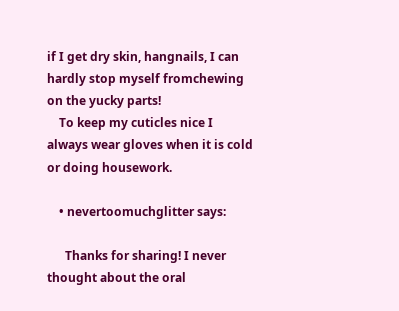if I get dry skin, hangnails, I can hardly stop myself fromchewing on the yucky parts!
    To keep my cuticles nice I always wear gloves when it is cold or doing housework.

    • nevertoomuchglitter says:

      Thanks for sharing! I never thought about the oral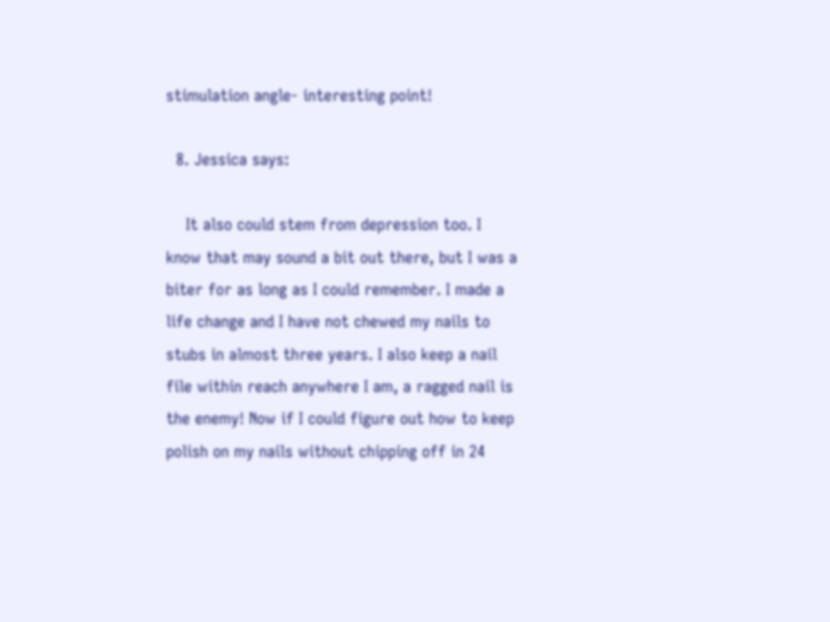stimulation angle- interesting point!

  8. Jessica says:

    It also could stem from depression too. I know that may sound a bit out there, but I was a biter for as long as I could remember. I made a life change and I have not chewed my nails to stubs in almost three years. I also keep a nail file within reach anywhere I am, a ragged nail is the enemy! Now if I could figure out how to keep polish on my nails without chipping off in 24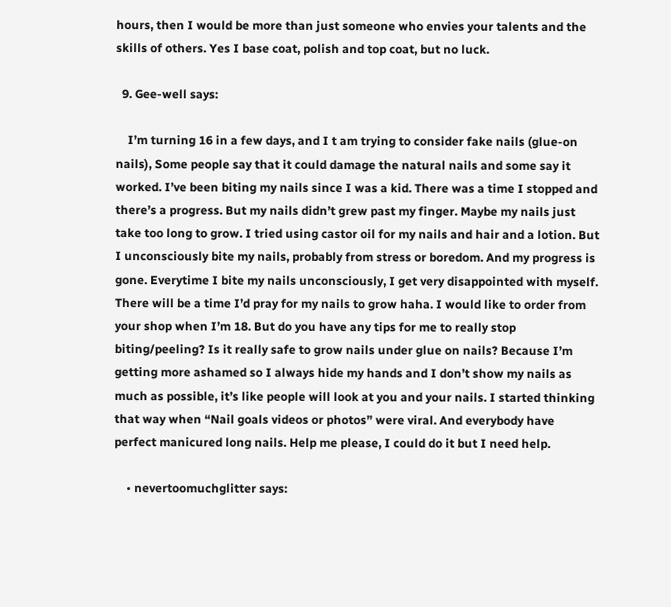hours, then I would be more than just someone who envies your talents and the skills of others. Yes I base coat, polish and top coat, but no luck.

  9. Gee-well says:

    I’m turning 16 in a few days, and I t am trying to consider fake nails (glue-on nails), Some people say that it could damage the natural nails and some say it worked. I’ve been biting my nails since I was a kid. There was a time I stopped and there’s a progress. But my nails didn’t grew past my finger. Maybe my nails just take too long to grow. I tried using castor oil for my nails and hair and a lotion. But I unconsciously bite my nails, probably from stress or boredom. And my progress is gone. Everytime I bite my nails unconsciously, I get very disappointed with myself. There will be a time I’d pray for my nails to grow haha. I would like to order from your shop when I’m 18. But do you have any tips for me to really stop biting/peeling? Is it really safe to grow nails under glue on nails? Because I’m getting more ashamed so I always hide my hands and I don’t show my nails as much as possible, it’s like people will look at you and your nails. I started thinking that way when “Nail goals videos or photos” were viral. And everybody have perfect manicured long nails. Help me please, I could do it but I need help.

    • nevertoomuchglitter says: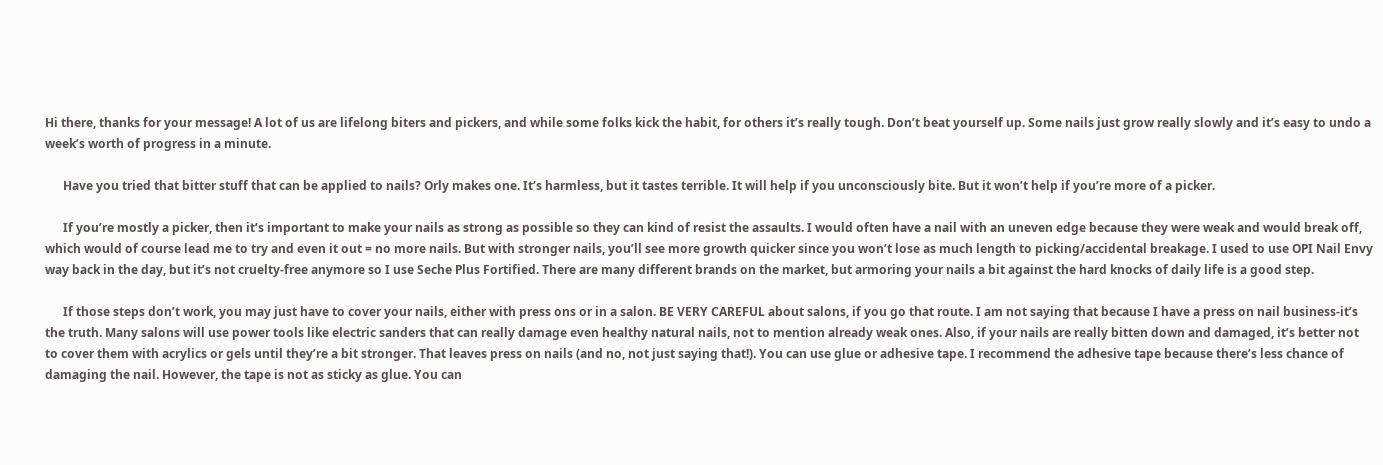Hi there, thanks for your message! A lot of us are lifelong biters and pickers, and while some folks kick the habit, for others it’s really tough. Don’t beat yourself up. Some nails just grow really slowly and it’s easy to undo a week’s worth of progress in a minute.

      Have you tried that bitter stuff that can be applied to nails? Orly makes one. It’s harmless, but it tastes terrible. It will help if you unconsciously bite. But it won’t help if you’re more of a picker.

      If you’re mostly a picker, then it’s important to make your nails as strong as possible so they can kind of resist the assaults. I would often have a nail with an uneven edge because they were weak and would break off, which would of course lead me to try and even it out = no more nails. But with stronger nails, you’ll see more growth quicker since you won’t lose as much length to picking/accidental breakage. I used to use OPI Nail Envy way back in the day, but it’s not cruelty-free anymore so I use Seche Plus Fortified. There are many different brands on the market, but armoring your nails a bit against the hard knocks of daily life is a good step.

      If those steps don’t work, you may just have to cover your nails, either with press ons or in a salon. BE VERY CAREFUL about salons, if you go that route. I am not saying that because I have a press on nail business-it’s the truth. Many salons will use power tools like electric sanders that can really damage even healthy natural nails, not to mention already weak ones. Also, if your nails are really bitten down and damaged, it’s better not to cover them with acrylics or gels until they’re a bit stronger. That leaves press on nails (and no, not just saying that!). You can use glue or adhesive tape. I recommend the adhesive tape because there’s less chance of damaging the nail. However, the tape is not as sticky as glue. You can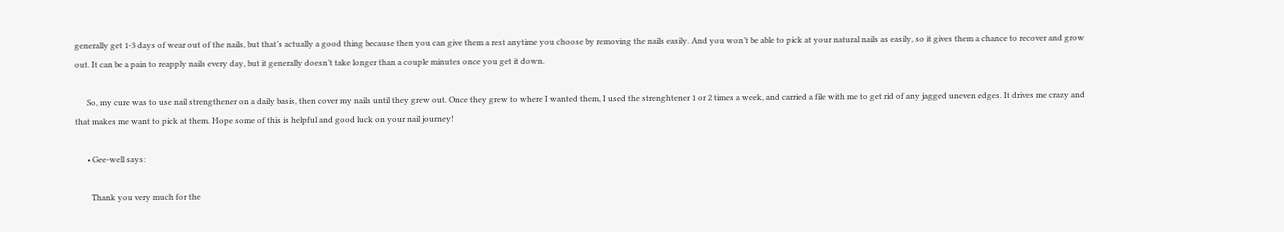generally get 1-3 days of wear out of the nails, but that’s actually a good thing because then you can give them a rest anytime you choose by removing the nails easily. And you won’t be able to pick at your natural nails as easily, so it gives them a chance to recover and grow out. It can be a pain to reapply nails every day, but it generally doesn’t take longer than a couple minutes once you get it down.

      So, my cure was to use nail strengthener on a daily basis, then cover my nails until they grew out. Once they grew to where I wanted them, I used the strenghtener 1 or 2 times a week, and carried a file with me to get rid of any jagged uneven edges. It drives me crazy and that makes me want to pick at them. Hope some of this is helpful and good luck on your nail journey!

      • Gee-well says:

        Thank you very much for the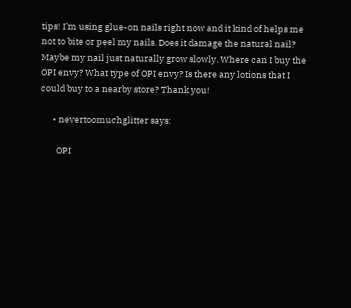tips! I’m using glue-on nails right now and it kind of helps me not to bite or peel my nails. Does it damage the natural nail? Maybe my nail just naturally grow slowly. Where can I buy the OPI envy? What type of OPI envy? Is there any lotions that I could buy to a nearby store? Thank you!

      • nevertoomuchglitter says:

        OPI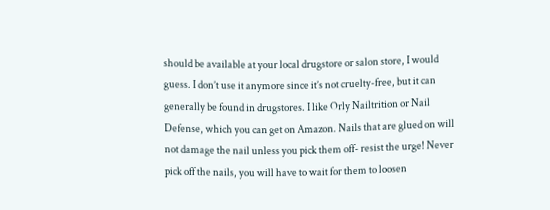should be available at your local drugstore or salon store, I would guess. I don’t use it anymore since it’s not cruelty-free, but it can generally be found in drugstores. I like Orly Nailtrition or Nail Defense, which you can get on Amazon. Nails that are glued on will not damage the nail unless you pick them off- resist the urge! Never pick off the nails, you will have to wait for them to loosen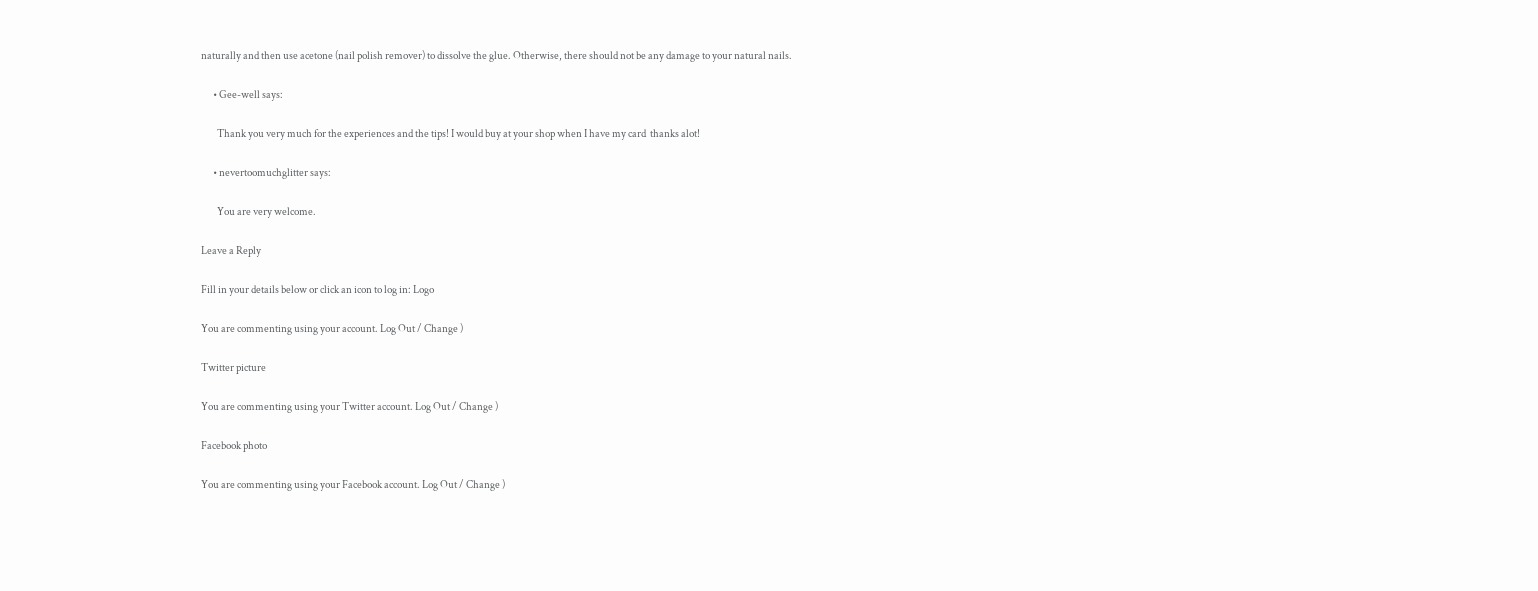naturally and then use acetone (nail polish remover) to dissolve the glue. Otherwise, there should not be any damage to your natural nails.

      • Gee-well says:

        Thank you very much for the experiences and the tips! I would buy at your shop when I have my card  thanks alot!

      • nevertoomuchglitter says:

        You are very welcome.

Leave a Reply

Fill in your details below or click an icon to log in: Logo

You are commenting using your account. Log Out / Change )

Twitter picture

You are commenting using your Twitter account. Log Out / Change )

Facebook photo

You are commenting using your Facebook account. Log Out / Change )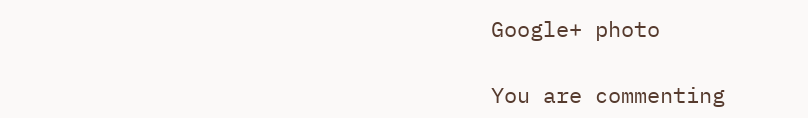Google+ photo

You are commenting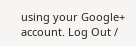using your Google+ account. Log Out /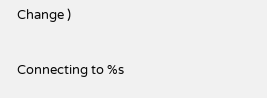Change )

Connecting to %s